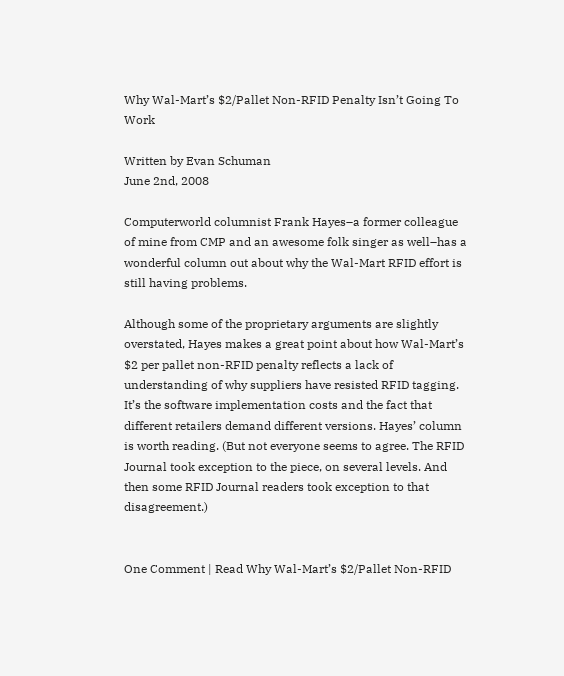Why Wal-Mart’s $2/Pallet Non-RFID Penalty Isn’t Going To Work

Written by Evan Schuman
June 2nd, 2008

Computerworld columnist Frank Hayes–a former colleague of mine from CMP and an awesome folk singer as well–has a wonderful column out about why the Wal-Mart RFID effort is still having problems.

Although some of the proprietary arguments are slightly overstated, Hayes makes a great point about how Wal-Mart’s $2 per pallet non-RFID penalty reflects a lack of understanding of why suppliers have resisted RFID tagging. It’s the software implementation costs and the fact that different retailers demand different versions. Hayes’ column is worth reading. (But not everyone seems to agree. The RFID Journal took exception to the piece, on several levels. And then some RFID Journal readers took exception to that disagreement.)


One Comment | Read Why Wal-Mart’s $2/Pallet Non-RFID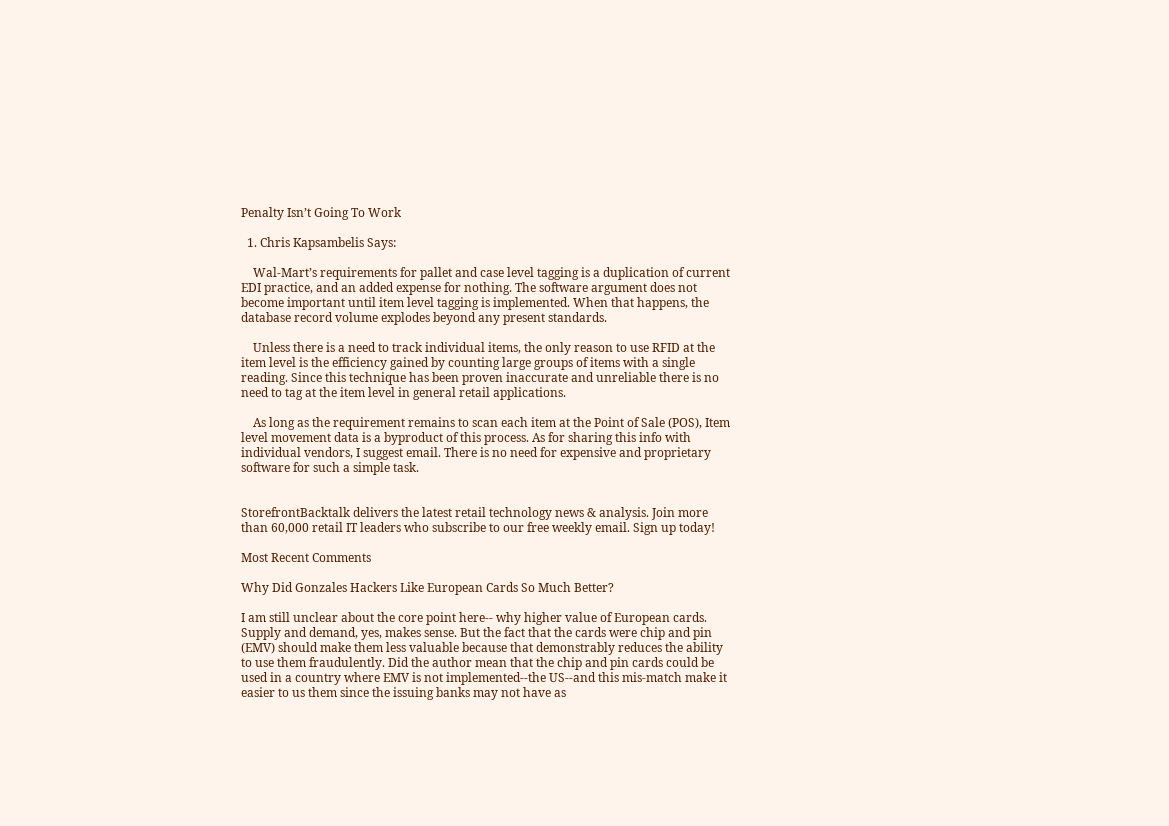Penalty Isn’t Going To Work

  1. Chris Kapsambelis Says:

    Wal-Mart’s requirements for pallet and case level tagging is a duplication of current EDI practice, and an added expense for nothing. The software argument does not become important until item level tagging is implemented. When that happens, the database record volume explodes beyond any present standards.

    Unless there is a need to track individual items, the only reason to use RFID at the item level is the efficiency gained by counting large groups of items with a single reading. Since this technique has been proven inaccurate and unreliable there is no need to tag at the item level in general retail applications.

    As long as the requirement remains to scan each item at the Point of Sale (POS), Item level movement data is a byproduct of this process. As for sharing this info with individual vendors, I suggest email. There is no need for expensive and proprietary software for such a simple task.


StorefrontBacktalk delivers the latest retail technology news & analysis. Join more than 60,000 retail IT leaders who subscribe to our free weekly email. Sign up today!

Most Recent Comments

Why Did Gonzales Hackers Like European Cards So Much Better?

I am still unclear about the core point here-- why higher value of European cards. Supply and demand, yes, makes sense. But the fact that the cards were chip and pin (EMV) should make them less valuable because that demonstrably reduces the ability to use them fraudulently. Did the author mean that the chip and pin cards could be used in a country where EMV is not implemented--the US--and this mis-match make it easier to us them since the issuing banks may not have as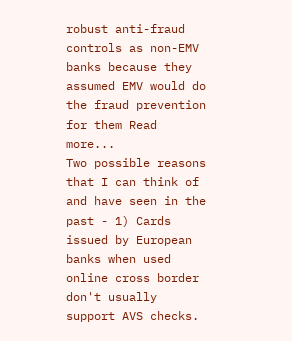robust anti-fraud controls as non-EMV banks because they assumed EMV would do the fraud prevention for them Read more...
Two possible reasons that I can think of and have seen in the past - 1) Cards issued by European banks when used online cross border don't usually support AVS checks.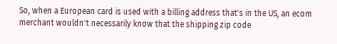So, when a European card is used with a billing address that's in the US, an ecom merchant wouldn't necessarily know that the shipping zip code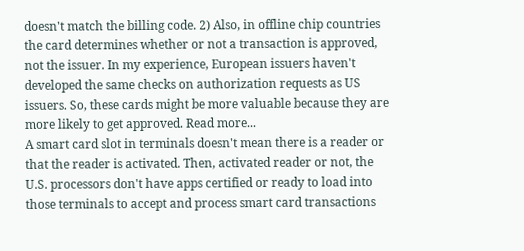doesn't match the billing code. 2) Also, in offline chip countries the card determines whether or not a transaction is approved, not the issuer. In my experience, European issuers haven't developed the same checks on authorization requests as US issuers. So, these cards might be more valuable because they are more likely to get approved. Read more...
A smart card slot in terminals doesn't mean there is a reader or that the reader is activated. Then, activated reader or not, the U.S. processors don't have apps certified or ready to load into those terminals to accept and process smart card transactions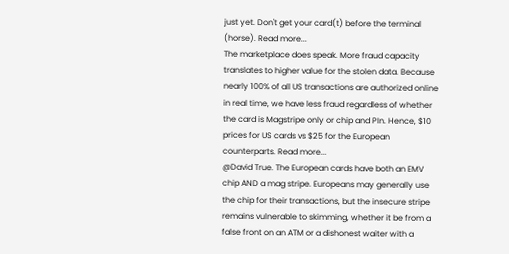just yet. Don't get your card(t) before the terminal (horse). Read more...
The marketplace does speak. More fraud capacity translates to higher value for the stolen data. Because nearly 100% of all US transactions are authorized online in real time, we have less fraud regardless of whether the card is Magstripe only or chip and PIn. Hence, $10 prices for US cards vs $25 for the European counterparts. Read more...
@David True. The European cards have both an EMV chip AND a mag stripe. Europeans may generally use the chip for their transactions, but the insecure stripe remains vulnerable to skimming, whether it be from a false front on an ATM or a dishonest waiter with a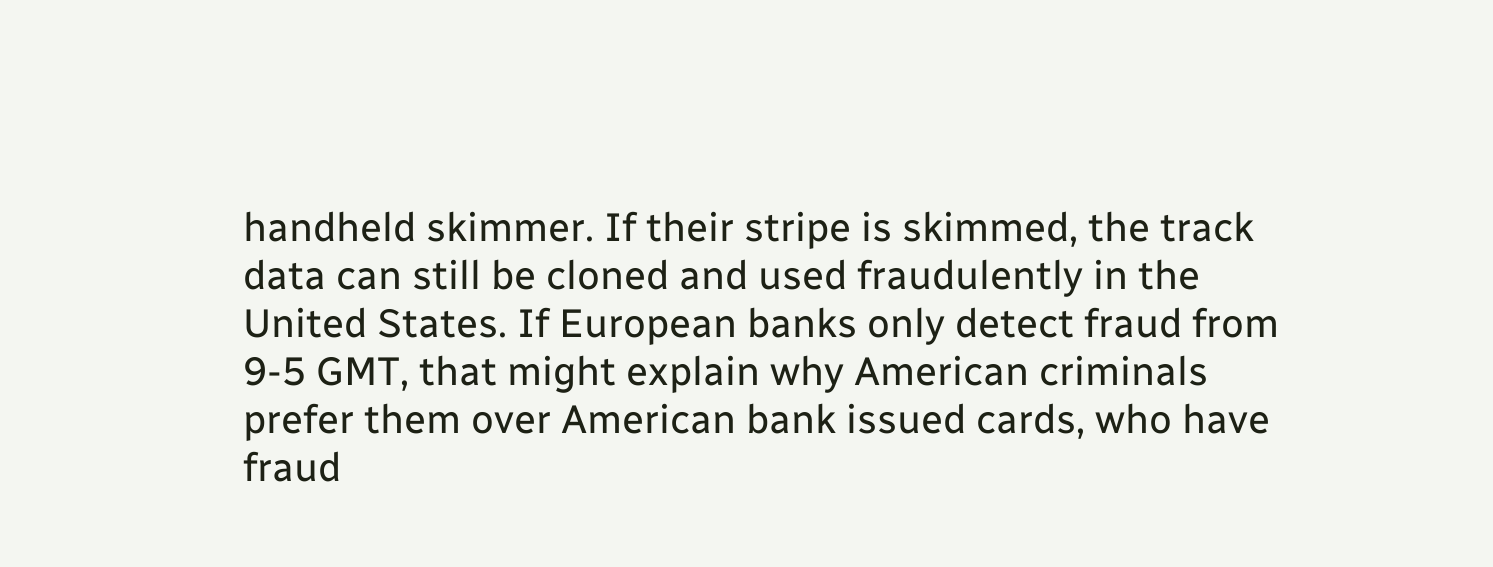handheld skimmer. If their stripe is skimmed, the track data can still be cloned and used fraudulently in the United States. If European banks only detect fraud from 9-5 GMT, that might explain why American criminals prefer them over American bank issued cards, who have fraud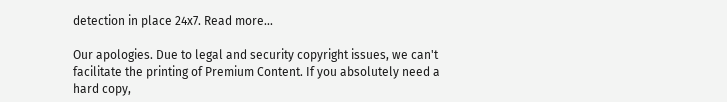detection in place 24x7. Read more...

Our apologies. Due to legal and security copyright issues, we can't facilitate the printing of Premium Content. If you absolutely need a hard copy,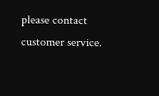please contact customer service.